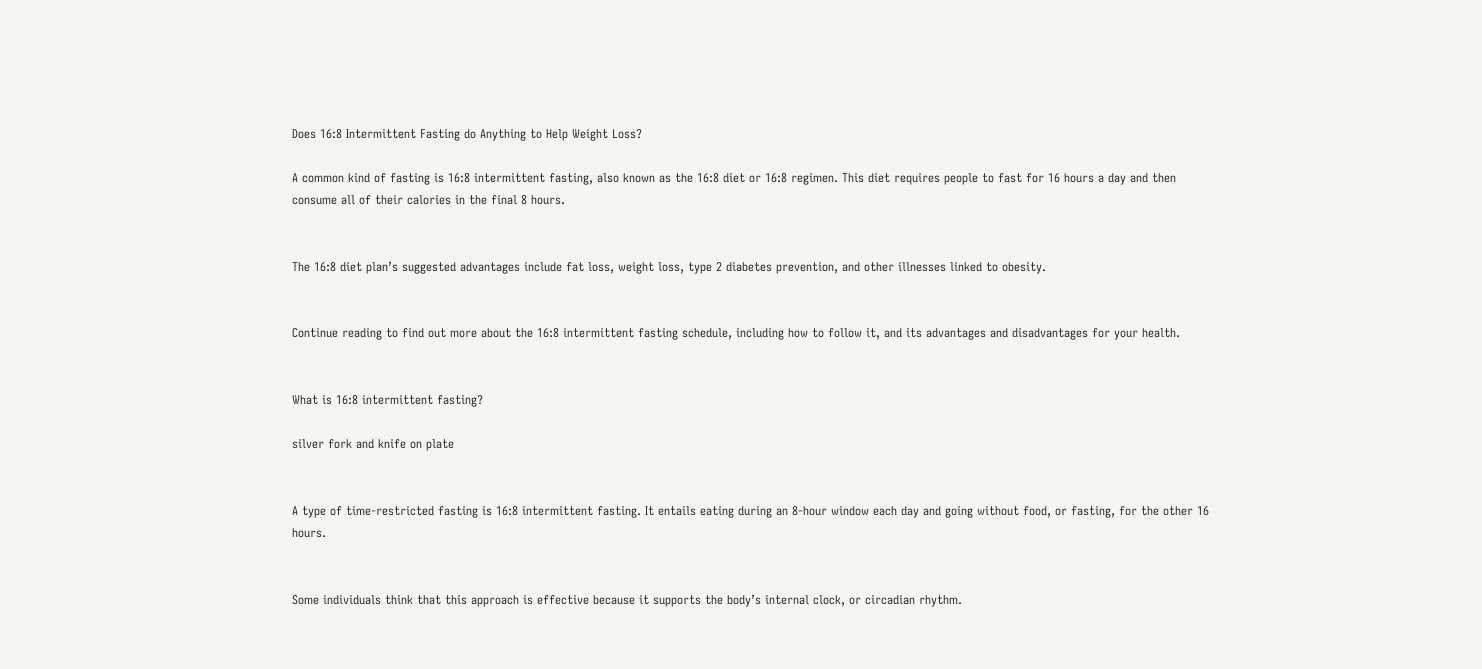Does 16:8 Intermittent Fasting do Anything to Help Weight Loss?

A common kind of fasting is 16:8 intermittent fasting, also known as the 16:8 diet or 16:8 regimen. This diet requires people to fast for 16 hours a day and then consume all of their calories in the final 8 hours.


The 16:8 diet plan’s suggested advantages include fat loss, weight loss, type 2 diabetes prevention, and other illnesses linked to obesity.


Continue reading to find out more about the 16:8 intermittent fasting schedule, including how to follow it, and its advantages and disadvantages for your health.


What is 16:8 intermittent fasting?

silver fork and knife on plate


A type of time-restricted fasting is 16:8 intermittent fasting. It entails eating during an 8-hour window each day and going without food, or fasting, for the other 16 hours.


Some individuals think that this approach is effective because it supports the body’s internal clock, or circadian rhythm.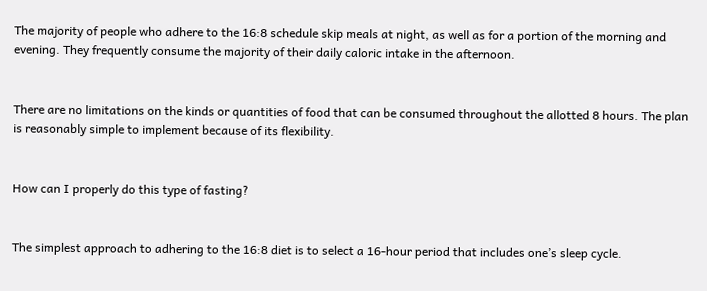The majority of people who adhere to the 16:8 schedule skip meals at night, as well as for a portion of the morning and evening. They frequently consume the majority of their daily caloric intake in the afternoon.


There are no limitations on the kinds or quantities of food that can be consumed throughout the allotted 8 hours. The plan is reasonably simple to implement because of its flexibility.


How can I properly do this type of fasting?


The simplest approach to adhering to the 16:8 diet is to select a 16-hour period that includes one’s sleep cycle.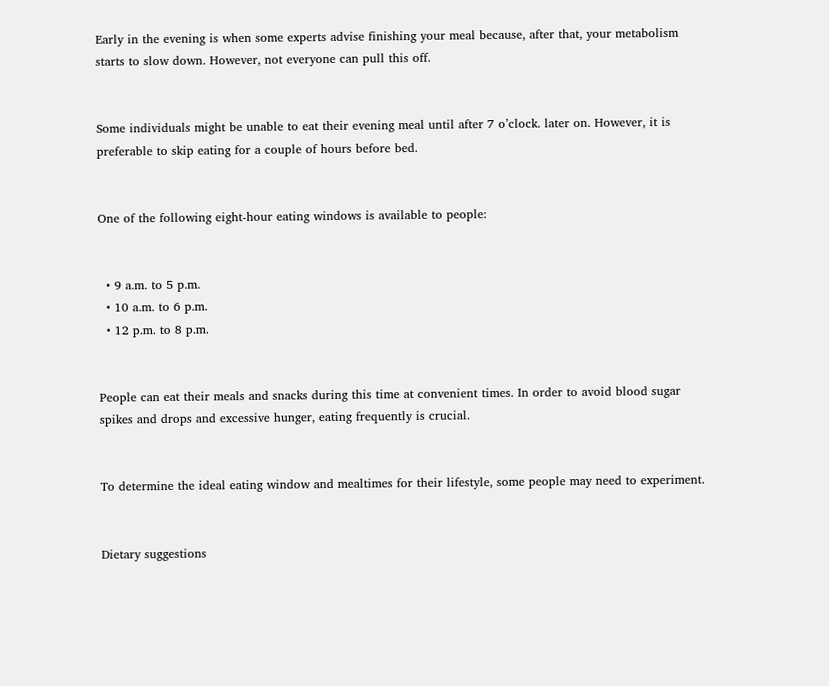Early in the evening is when some experts advise finishing your meal because, after that, your metabolism starts to slow down. However, not everyone can pull this off.


Some individuals might be unable to eat their evening meal until after 7 o’clock. later on. However, it is preferable to skip eating for a couple of hours before bed.


One of the following eight-hour eating windows is available to people:


  • 9 a.m. to 5 p.m.
  • 10 a.m. to 6 p.m.
  • 12 p.m. to 8 p.m.


People can eat their meals and snacks during this time at convenient times. In order to avoid blood sugar spikes and drops and excessive hunger, eating frequently is crucial.


To determine the ideal eating window and mealtimes for their lifestyle, some people may need to experiment.


Dietary suggestions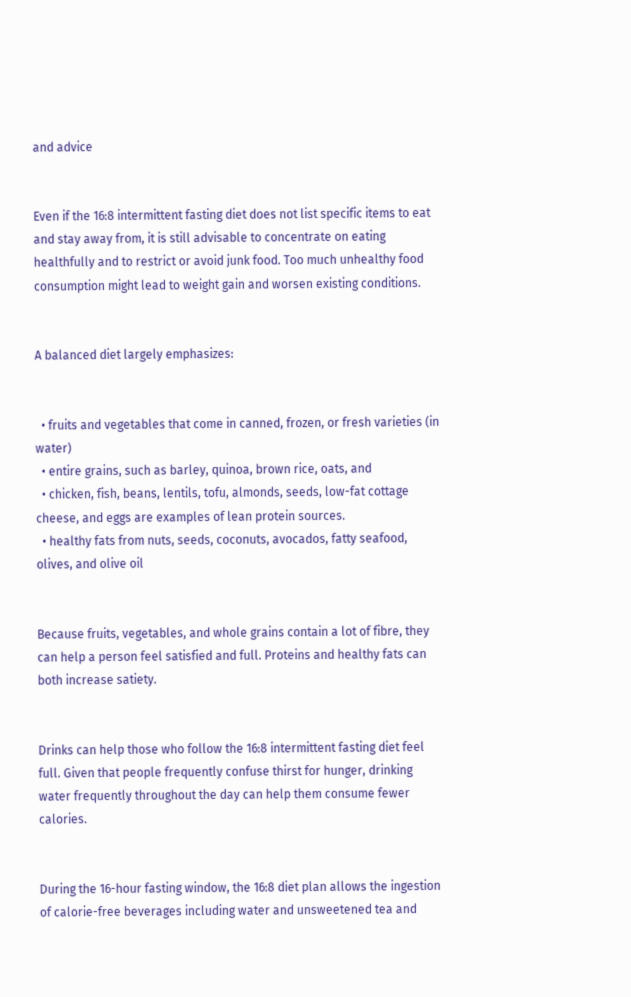and advice


Even if the 16:8 intermittent fasting diet does not list specific items to eat and stay away from, it is still advisable to concentrate on eating healthfully and to restrict or avoid junk food. Too much unhealthy food consumption might lead to weight gain and worsen existing conditions.


A balanced diet largely emphasizes:


  • fruits and vegetables that come in canned, frozen, or fresh varieties (in water)
  • entire grains, such as barley, quinoa, brown rice, oats, and
  • chicken, fish, beans, lentils, tofu, almonds, seeds, low-fat cottage cheese, and eggs are examples of lean protein sources.
  • healthy fats from nuts, seeds, coconuts, avocados, fatty seafood, olives, and olive oil


Because fruits, vegetables, and whole grains contain a lot of fibre, they can help a person feel satisfied and full. Proteins and healthy fats can both increase satiety.


Drinks can help those who follow the 16:8 intermittent fasting diet feel full. Given that people frequently confuse thirst for hunger, drinking water frequently throughout the day can help them consume fewer calories.


During the 16-hour fasting window, the 16:8 diet plan allows the ingestion of calorie-free beverages including water and unsweetened tea and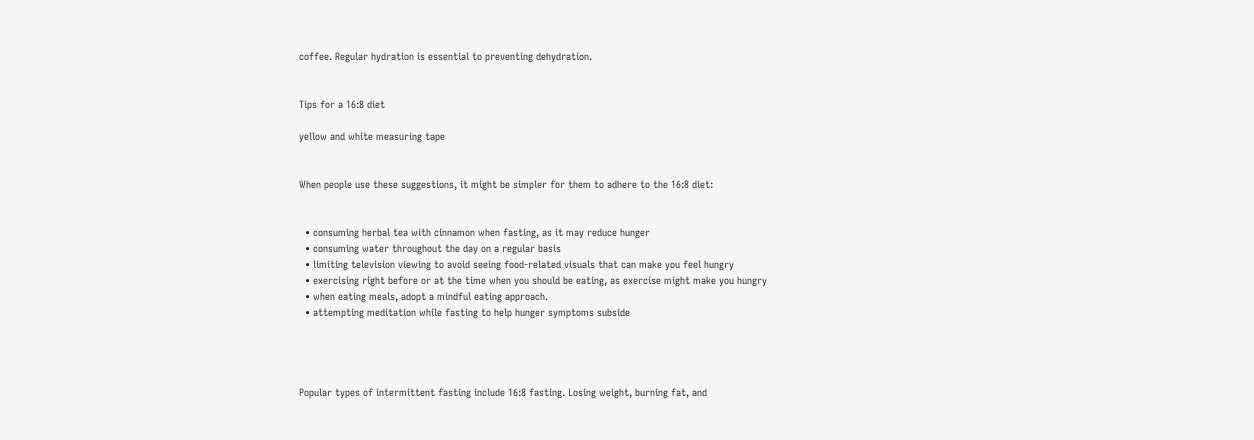coffee. Regular hydration is essential to preventing dehydration.


Tips for a 16:8 diet

yellow and white measuring tape


When people use these suggestions, it might be simpler for them to adhere to the 16:8 diet:


  • consuming herbal tea with cinnamon when fasting, as it may reduce hunger
  • consuming water throughout the day on a regular basis
  • limiting television viewing to avoid seeing food-related visuals that can make you feel hungry
  • exercising right before or at the time when you should be eating, as exercise might make you hungry
  • when eating meals, adopt a mindful eating approach.
  • attempting meditation while fasting to help hunger symptoms subside




Popular types of intermittent fasting include 16:8 fasting. Losing weight, burning fat, and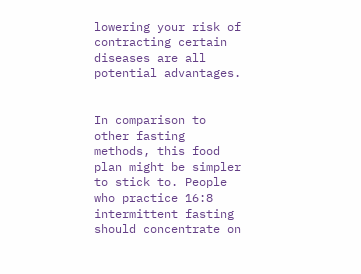lowering your risk of contracting certain diseases are all potential advantages.


In comparison to other fasting methods, this food plan might be simpler to stick to. People who practice 16:8 intermittent fasting should concentrate on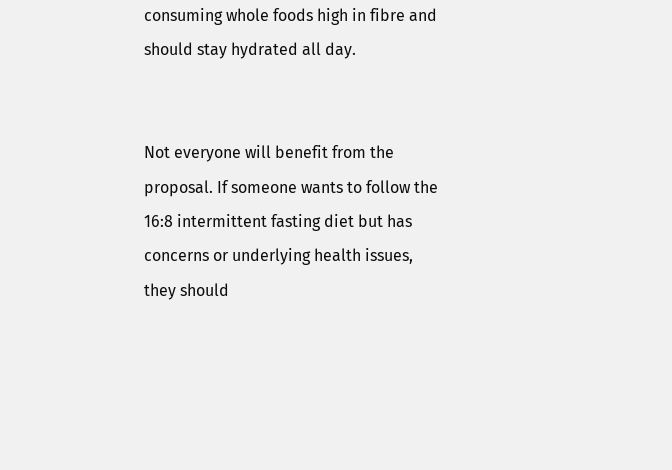consuming whole foods high in fibre and should stay hydrated all day.


Not everyone will benefit from the proposal. If someone wants to follow the 16:8 intermittent fasting diet but has concerns or underlying health issues, they should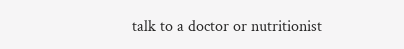talk to a doctor or nutritionist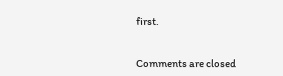first.


Comments are closed